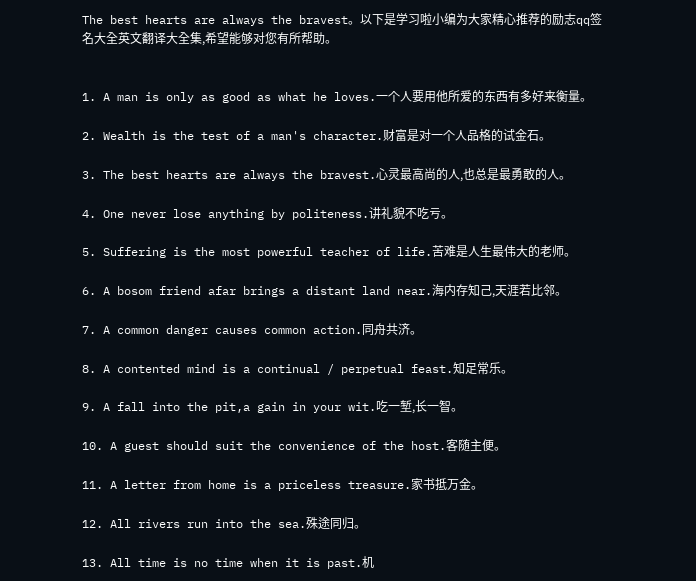The best hearts are always the bravest。以下是学习啦小编为大家精心推荐的励志qq签名大全英文翻译大全集,希望能够对您有所帮助。


1. A man is only as good as what he loves.一个人要用他所爱的东西有多好来衡量。

2. Wealth is the test of a man's character.财富是对一个人品格的试金石。

3. The best hearts are always the bravest.心灵最高尚的人,也总是最勇敢的人。

4. One never lose anything by politeness.讲礼貌不吃亏。

5. Suffering is the most powerful teacher of life.苦难是人生最伟大的老师。

6. A bosom friend afar brings a distant land near.海内存知己,天涯若比邻。

7. A common danger causes common action.同舟共济。

8. A contented mind is a continual / perpetual feast.知足常乐。

9. A fall into the pit,a gain in your wit.吃一堑,长一智。

10. A guest should suit the convenience of the host.客随主便。

11. A letter from home is a priceless treasure.家书抵万金。

12. All rivers run into the sea.殊途同归。

13. All time is no time when it is past.机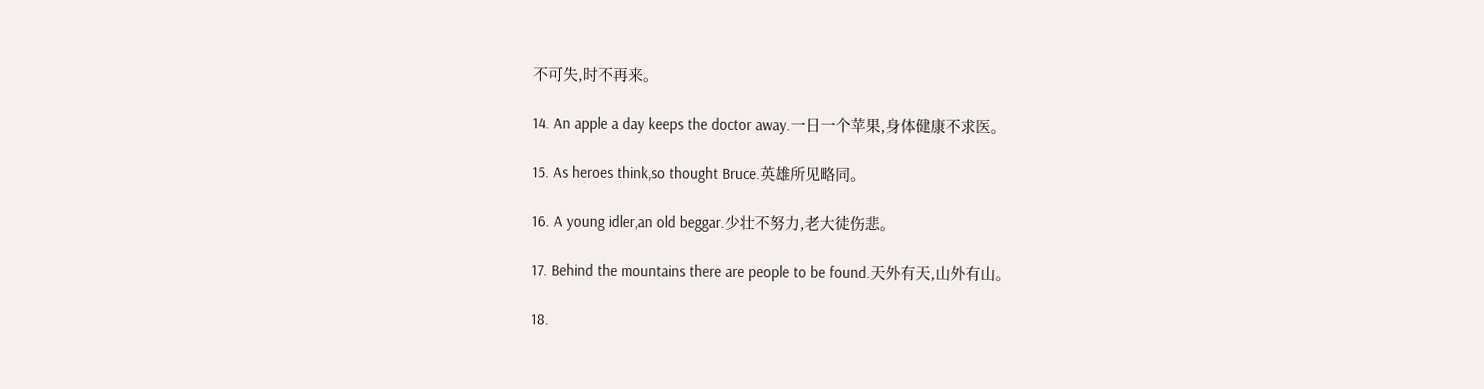不可失,时不再来。

14. An apple a day keeps the doctor away.一日一个苹果,身体健康不求医。

15. As heroes think,so thought Bruce.英雄所见略同。

16. A young idler,an old beggar.少壮不努力,老大徒伤悲。

17. Behind the mountains there are people to be found.天外有天,山外有山。

18.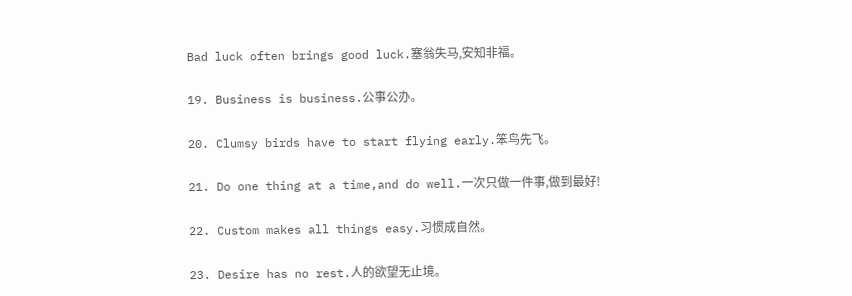Bad luck often brings good luck.塞翁失马,安知非福。

19. Business is business.公事公办。

20. Clumsy birds have to start flying early.笨鸟先飞。

21. Do one thing at a time,and do well.一次只做一件事,做到最好!

22. Custom makes all things easy.习惯成自然。

23. Desire has no rest.人的欲望无止境。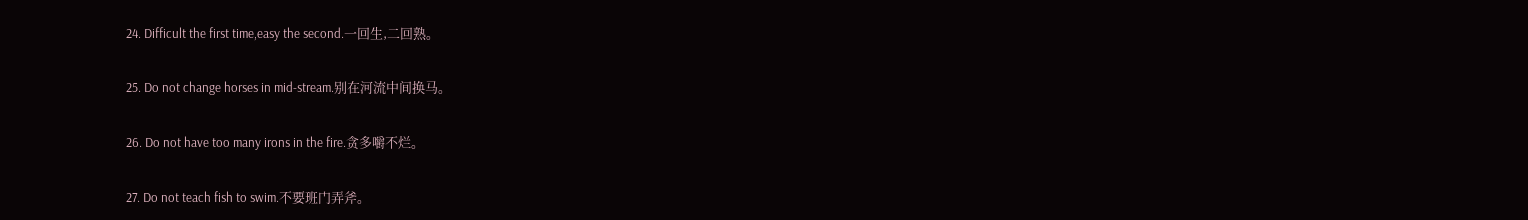24. Difficult the first time,easy the second.一回生,二回熟。

25. Do not change horses in mid-stream.别在河流中间换马。

26. Do not have too many irons in the fire.贪多嚼不烂。

27. Do not teach fish to swim.不要班门弄斧。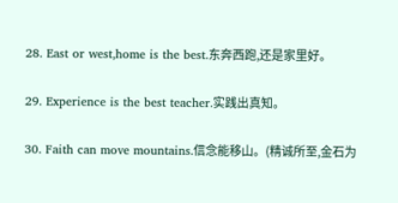28. East or west,home is the best.东奔西跑,还是家里好。

29. Experience is the best teacher.实践出真知。

30. Faith can move mountains.信念能移山。(精诚所至,金石为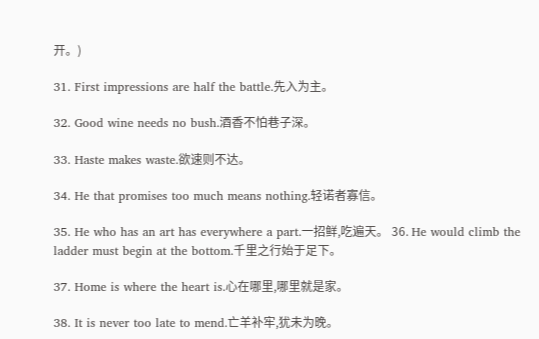开。)

31. First impressions are half the battle.先入为主。

32. Good wine needs no bush.酒香不怕巷子深。

33. Haste makes waste.欲速则不达。

34. He that promises too much means nothing.轻诺者寡信。

35. He who has an art has everywhere a part.一招鲜,吃遍天。 36. He would climb the ladder must begin at the bottom.千里之行始于足下。

37. Home is where the heart is.心在哪里,哪里就是家。

38. It is never too late to mend.亡羊补牢,犹未为晚。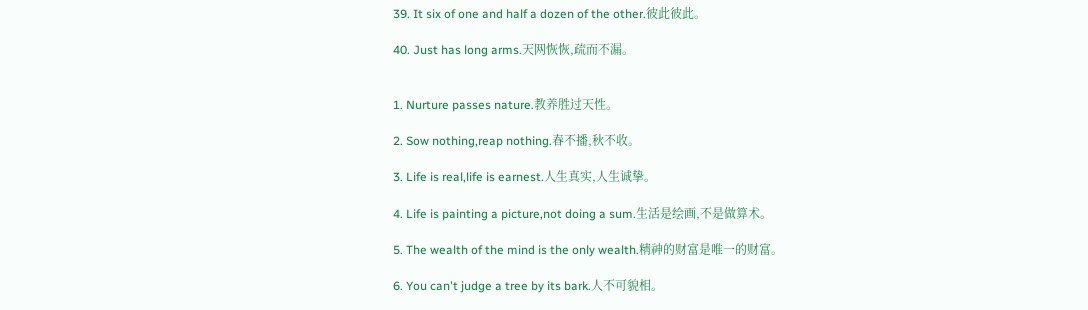39. It six of one and half a dozen of the other.彼此彼此。

40. Just has long arms.天网恢恢,疏而不漏。


1. Nurture passes nature.教养胜过天性。

2. Sow nothing,reap nothing.春不播,秋不收。

3. Life is real,life is earnest.人生真实,人生诚挚。

4. Life is painting a picture,not doing a sum.生活是绘画,不是做算术。

5. The wealth of the mind is the only wealth.精神的财富是唯一的财富。

6. You can't judge a tree by its bark.人不可貌相。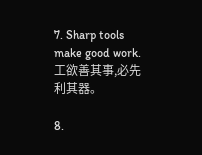7. Sharp tools make good work.工欲善其事,必先利其器。

8.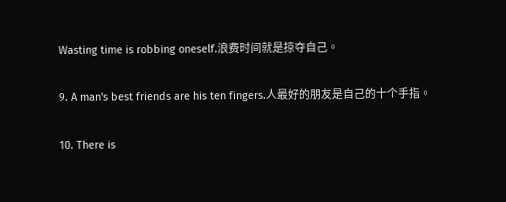Wasting time is robbing oneself.浪费时间就是掠夺自己。

9. A man's best friends are his ten fingers.人最好的朋友是自己的十个手指。

10. There is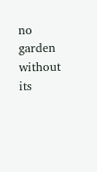no garden without its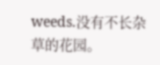weeds.没有不长杂草的花园。